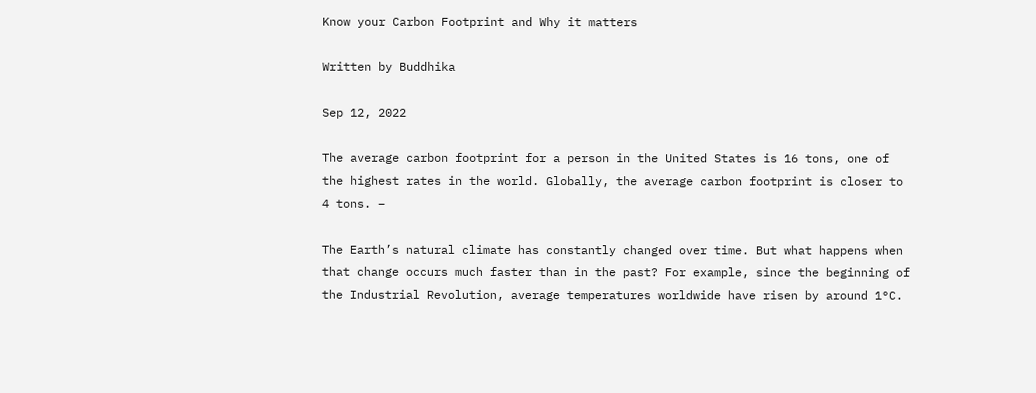Know your Carbon Footprint and Why it matters

Written by Buddhika

Sep 12, 2022

The average carbon footprint for a person in the United States is 16 tons, one of the highest rates in the world. Globally, the average carbon footprint is closer to 4 tons. –

The Earth’s natural climate has constantly changed over time. But what happens when that change occurs much faster than in the past? For example, since the beginning of the Industrial Revolution, average temperatures worldwide have risen by around 1°C.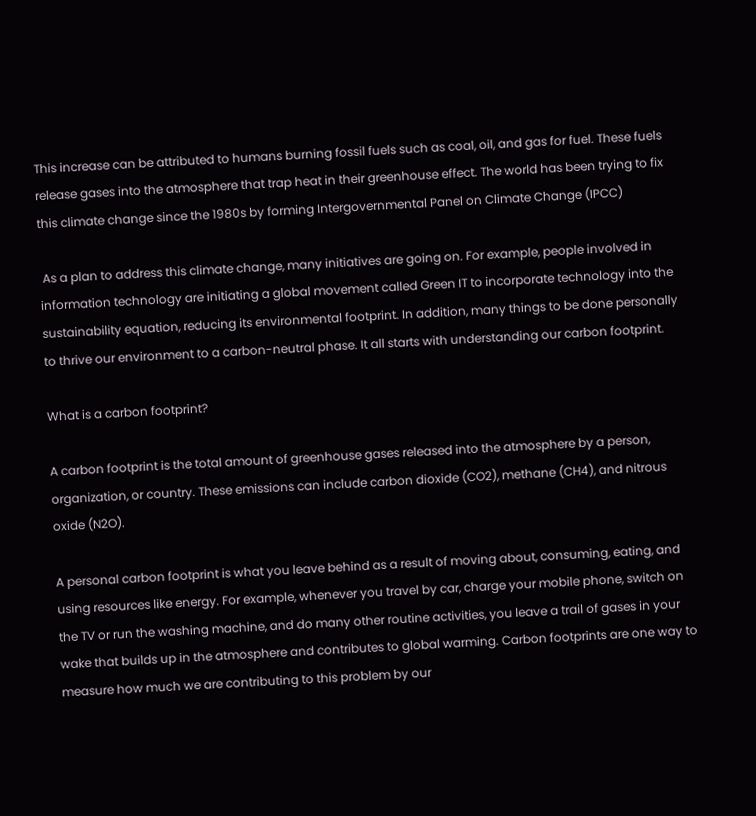This increase can be attributed to humans burning fossil fuels such as coal, oil, and gas for fuel. These fuels release gases into the atmosphere that trap heat in their greenhouse effect. The world has been trying to fix this climate change since the 1980s by forming Intergovernmental Panel on Climate Change (IPCC)

 As a plan to address this climate change, many initiatives are going on. For example, people involved in information technology are initiating a global movement called Green IT to incorporate technology into the sustainability equation, reducing its environmental footprint. In addition, many things to be done personally to thrive our environment to a carbon-neutral phase. It all starts with understanding our carbon footprint.

What is a carbon footprint?

A carbon footprint is the total amount of greenhouse gases released into the atmosphere by a person, organization, or country. These emissions can include carbon dioxide (CO2), methane (CH4), and nitrous oxide (N2O).

A personal carbon footprint is what you leave behind as a result of moving about, consuming, eating, and using resources like energy. For example, whenever you travel by car, charge your mobile phone, switch on the TV or run the washing machine, and do many other routine activities, you leave a trail of gases in your wake that builds up in the atmosphere and contributes to global warming. Carbon footprints are one way to measure how much we are contributing to this problem by our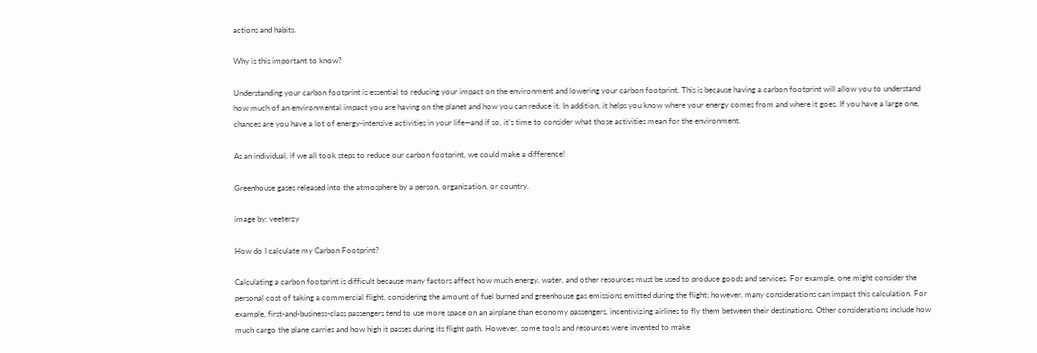actions and habits.

Why is this important to know?

Understanding your carbon footprint is essential to reducing your impact on the environment and lowering your carbon footprint. This is because having a carbon footprint will allow you to understand how much of an environmental impact you are having on the planet and how you can reduce it. In addition, it helps you know where your energy comes from and where it goes. If you have a large one, chances are you have a lot of energy-intensive activities in your life—and if so, it’s time to consider what those activities mean for the environment.

As an individual, if we all took steps to reduce our carbon footprint, we could make a difference!

Greenhouse gases released into the atmosphere by a person, organization, or country.

image by: veeterzy

How do I calculate my Carbon Footprint?

Calculating a carbon footprint is difficult because many factors affect how much energy, water, and other resources must be used to produce goods and services. For example, one might consider the personal cost of taking a commercial flight, considering the amount of fuel burned and greenhouse gas emissions emitted during the flight; however, many considerations can impact this calculation. For example, first-and-business-class passengers tend to use more space on an airplane than economy passengers, incentivizing airlines to fly them between their destinations. Other considerations include how much cargo the plane carries and how high it passes during its flight path. However, some tools and resources were invented to make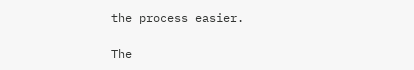the process easier.

The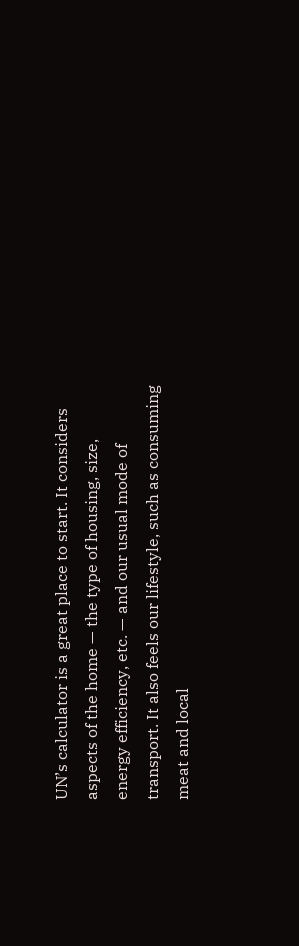UN’s calculator is a great place to start. It considers aspects of the home — the type of housing, size, energy efficiency, etc. — and our usual mode of transport. It also feels our lifestyle, such as consuming meat and local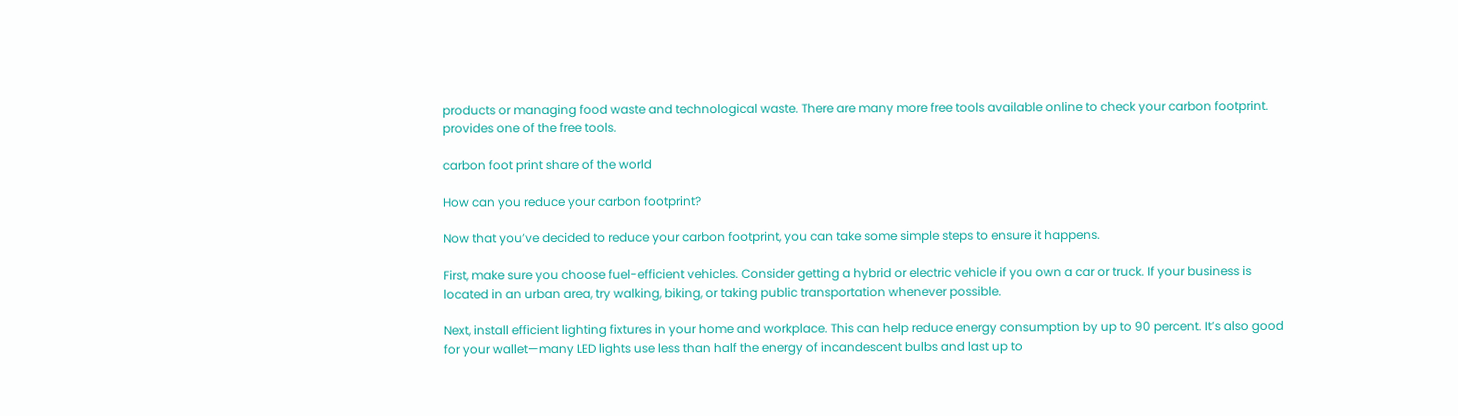products or managing food waste and technological waste. There are many more free tools available online to check your carbon footprint. provides one of the free tools.

carbon foot print share of the world

How can you reduce your carbon footprint?

Now that you’ve decided to reduce your carbon footprint, you can take some simple steps to ensure it happens.

First, make sure you choose fuel-efficient vehicles. Consider getting a hybrid or electric vehicle if you own a car or truck. If your business is located in an urban area, try walking, biking, or taking public transportation whenever possible.

Next, install efficient lighting fixtures in your home and workplace. This can help reduce energy consumption by up to 90 percent. It’s also good for your wallet—many LED lights use less than half the energy of incandescent bulbs and last up to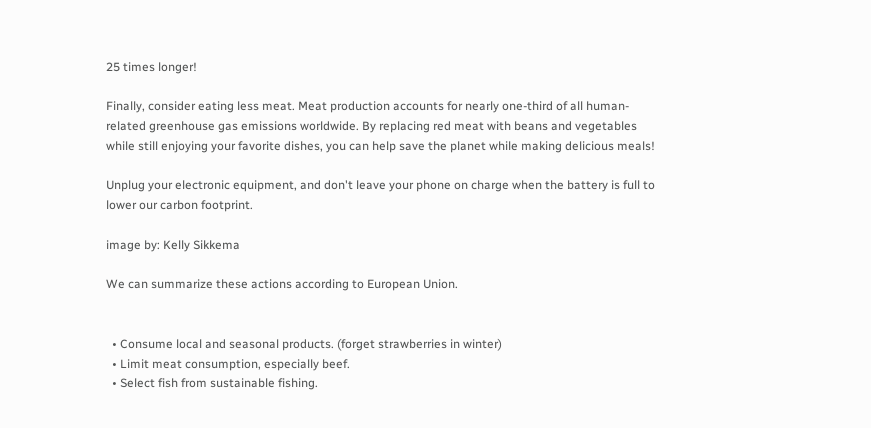25 times longer!

Finally, consider eating less meat. Meat production accounts for nearly one-third of all human-related greenhouse gas emissions worldwide. By replacing red meat with beans and vegetables while still enjoying your favorite dishes, you can help save the planet while making delicious meals!

Unplug your electronic equipment, and don't leave your phone on charge when the battery is full to lower our carbon footprint.

image by: Kelly Sikkema

We can summarize these actions according to European Union.


  • Consume local and seasonal products. (forget strawberries in winter)
  • Limit meat consumption, especially beef.
  • Select fish from sustainable fishing.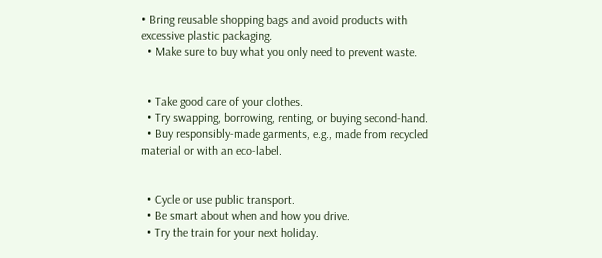• Bring reusable shopping bags and avoid products with excessive plastic packaging.
  • Make sure to buy what you only need to prevent waste.


  • Take good care of your clothes.
  • Try swapping, borrowing, renting, or buying second-hand.
  • Buy responsibly-made garments, e.g., made from recycled material or with an eco-label.


  • Cycle or use public transport.
  • Be smart about when and how you drive.
  • Try the train for your next holiday.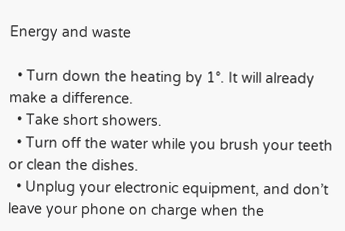Energy and waste

  • Turn down the heating by 1°. It will already make a difference.
  • Take short showers.
  • Turn off the water while you brush your teeth or clean the dishes.
  • Unplug your electronic equipment, and don’t leave your phone on charge when the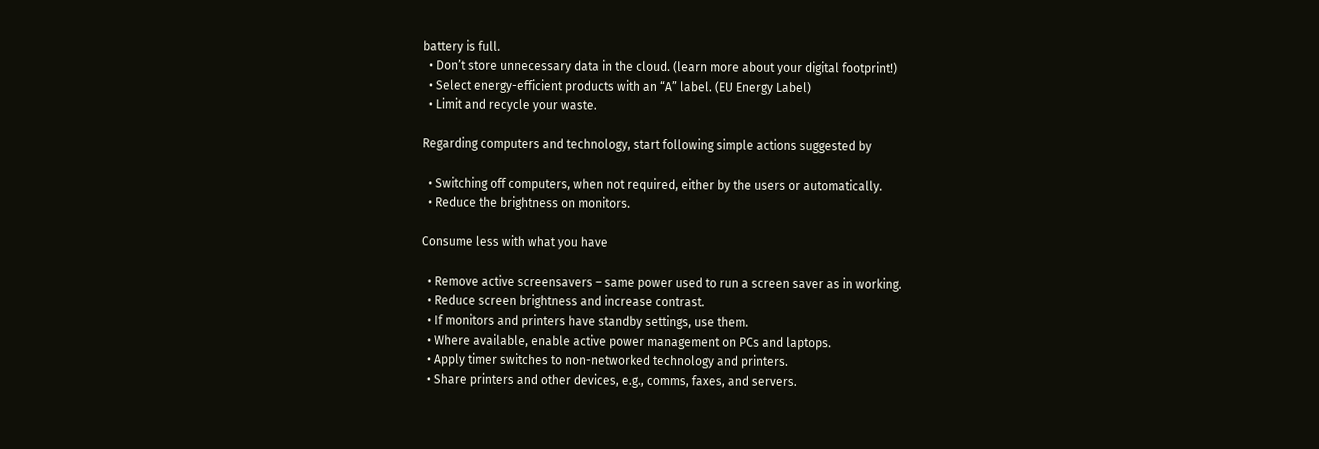battery is full.
  • Don’t store unnecessary data in the cloud. (learn more about your digital footprint!)
  • Select energy-efficient products with an “A” label. (EU Energy Label)
  • Limit and recycle your waste.

Regarding computers and technology, start following simple actions suggested by

  • Switching off computers, when not required, either by the users or automatically.
  • Reduce the brightness on monitors.

Consume less with what you have

  • Remove active screensavers – same power used to run a screen saver as in working.
  • Reduce screen brightness and increase contrast.
  • If monitors and printers have standby settings, use them.
  • Where available, enable active power management on PCs and laptops.
  • Apply timer switches to non-networked technology and printers.
  • Share printers and other devices, e.g., comms, faxes, and servers.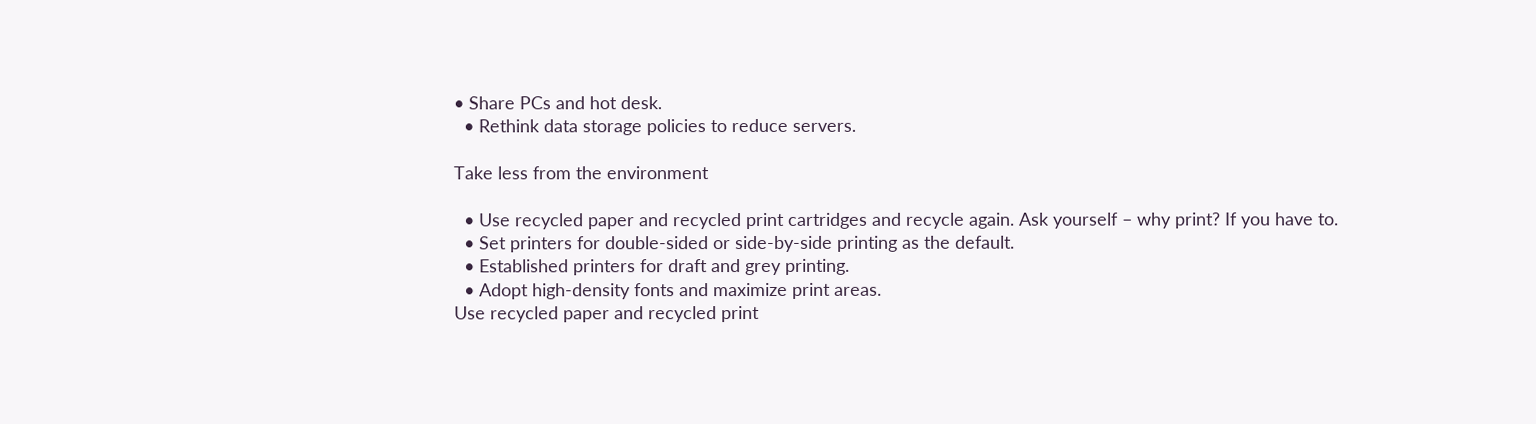• Share PCs and hot desk.
  • Rethink data storage policies to reduce servers.

Take less from the environment

  • Use recycled paper and recycled print cartridges and recycle again. Ask yourself – why print? If you have to.
  • Set printers for double-sided or side-by-side printing as the default.
  • Established printers for draft and grey printing.
  • Adopt high-density fonts and maximize print areas.
Use recycled paper and recycled print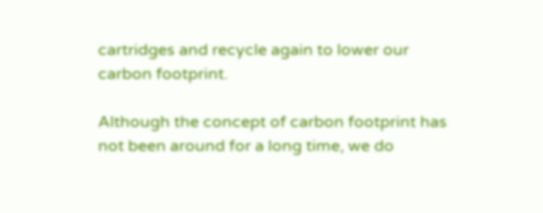cartridges and recycle again to lower our carbon footprint.

Although the concept of carbon footprint has not been around for a long time, we do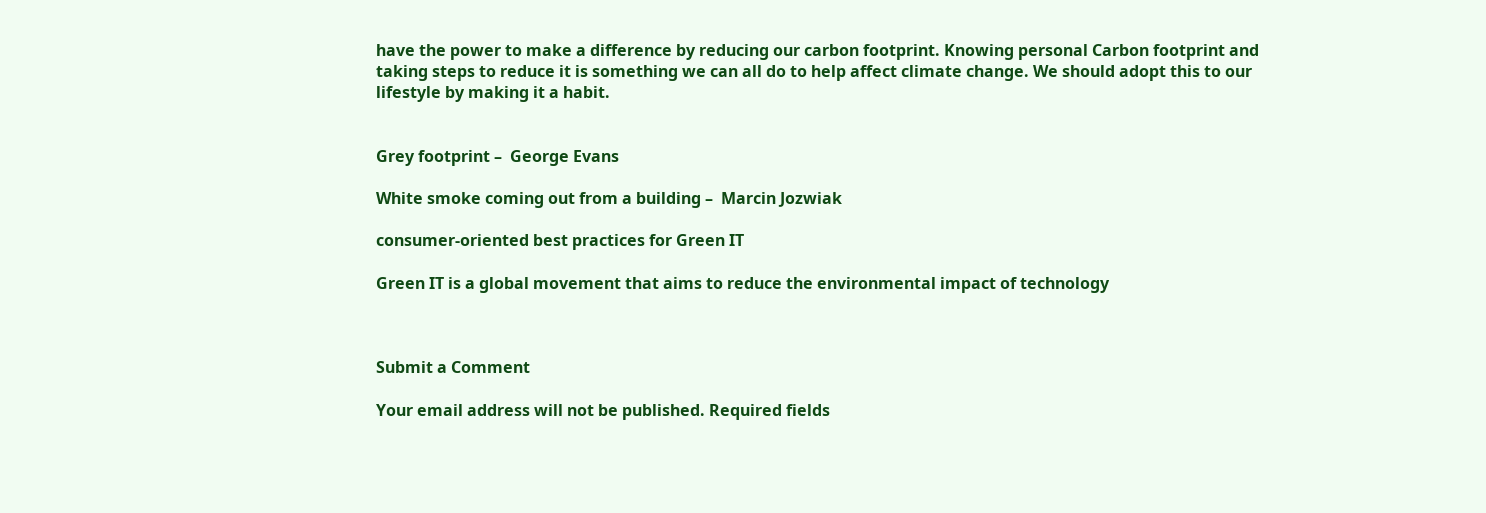have the power to make a difference by reducing our carbon footprint. Knowing personal Carbon footprint and taking steps to reduce it is something we can all do to help affect climate change. We should adopt this to our lifestyle by making it a habit.


Grey footprint –  George Evans

White smoke coming out from a building –  Marcin Jozwiak

consumer-oriented best practices for Green IT

Green IT is a global movement that aims to reduce the environmental impact of technology



Submit a Comment

Your email address will not be published. Required fields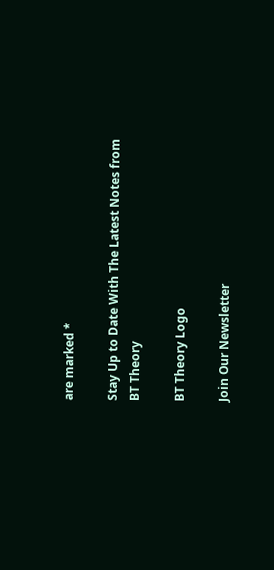are marked *

Stay Up to Date With The Latest Notes from BT Theory

BT Theory Logo

Join Our Newsletter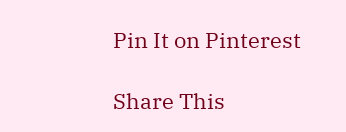Pin It on Pinterest

Share This